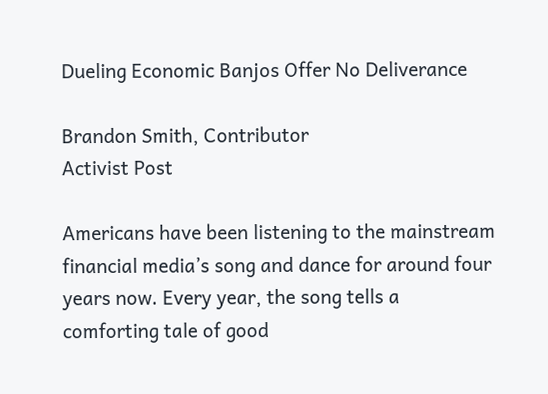Dueling Economic Banjos Offer No Deliverance

Brandon Smith, Contributor
Activist Post

Americans have been listening to the mainstream financial media’s song and dance for around four years now. Every year, the song tells a comforting tale of good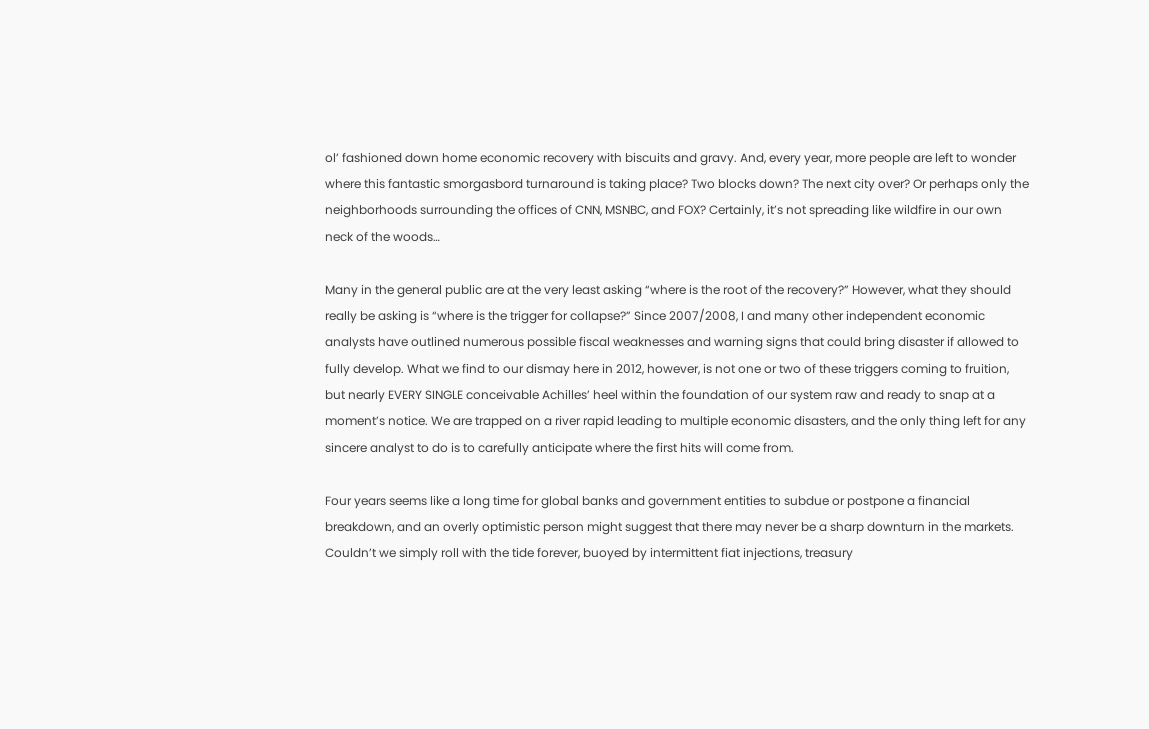ol’ fashioned down home economic recovery with biscuits and gravy. And, every year, more people are left to wonder where this fantastic smorgasbord turnaround is taking place? Two blocks down? The next city over? Or perhaps only the neighborhoods surrounding the offices of CNN, MSNBC, and FOX? Certainly, it’s not spreading like wildfire in our own neck of the woods…

Many in the general public are at the very least asking “where is the root of the recovery?” However, what they should really be asking is “where is the trigger for collapse?” Since 2007/2008, I and many other independent economic analysts have outlined numerous possible fiscal weaknesses and warning signs that could bring disaster if allowed to fully develop. What we find to our dismay here in 2012, however, is not one or two of these triggers coming to fruition, but nearly EVERY SINGLE conceivable Achilles’ heel within the foundation of our system raw and ready to snap at a moment’s notice. We are trapped on a river rapid leading to multiple economic disasters, and the only thing left for any sincere analyst to do is to carefully anticipate where the first hits will come from.

Four years seems like a long time for global banks and government entities to subdue or postpone a financial breakdown, and an overly optimistic person might suggest that there may never be a sharp downturn in the markets. Couldn’t we simply roll with the tide forever, buoyed by intermittent fiat injections, treasury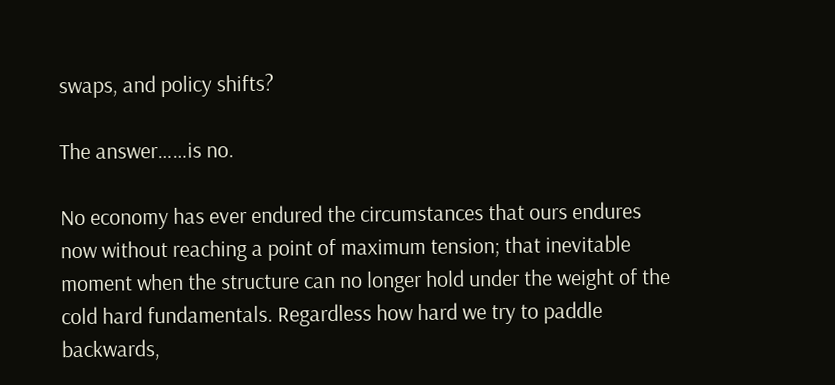swaps, and policy shifts?

The answer……is no.

No economy has ever endured the circumstances that ours endures now without reaching a point of maximum tension; that inevitable moment when the structure can no longer hold under the weight of the cold hard fundamentals. Regardless how hard we try to paddle backwards,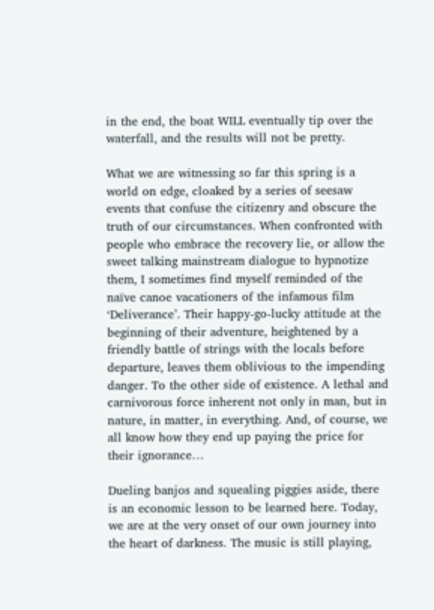in the end, the boat WILL eventually tip over the waterfall, and the results will not be pretty.

What we are witnessing so far this spring is a world on edge, cloaked by a series of seesaw events that confuse the citizenry and obscure the truth of our circumstances. When confronted with people who embrace the recovery lie, or allow the sweet talking mainstream dialogue to hypnotize them, I sometimes find myself reminded of the naïve canoe vacationers of the infamous film ‘Deliverance’. Their happy-go-lucky attitude at the beginning of their adventure, heightened by a friendly battle of strings with the locals before departure, leaves them oblivious to the impending danger. To the other side of existence. A lethal and carnivorous force inherent not only in man, but in nature, in matter, in everything. And, of course, we all know how they end up paying the price for their ignorance…

Dueling banjos and squealing piggies aside, there is an economic lesson to be learned here. Today, we are at the very onset of our own journey into the heart of darkness. The music is still playing,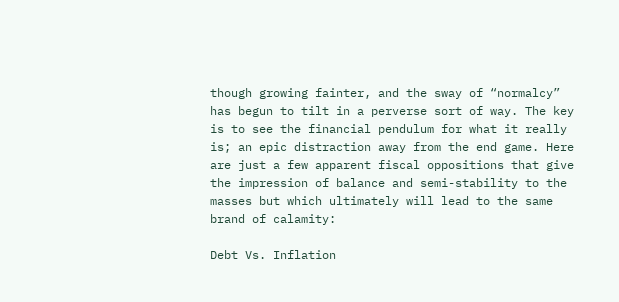though growing fainter, and the sway of “normalcy” has begun to tilt in a perverse sort of way. The key is to see the financial pendulum for what it really is; an epic distraction away from the end game. Here are just a few apparent fiscal oppositions that give the impression of balance and semi-stability to the masses but which ultimately will lead to the same brand of calamity:

Debt Vs. Inflation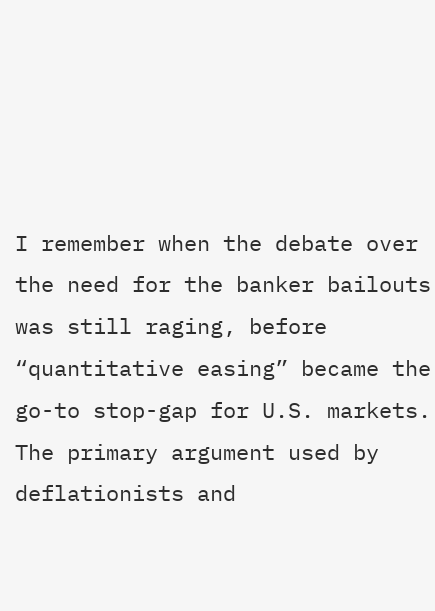I remember when the debate over the need for the banker bailouts was still raging, before “quantitative easing” became the go-to stop-gap for U.S. markets. The primary argument used by deflationists and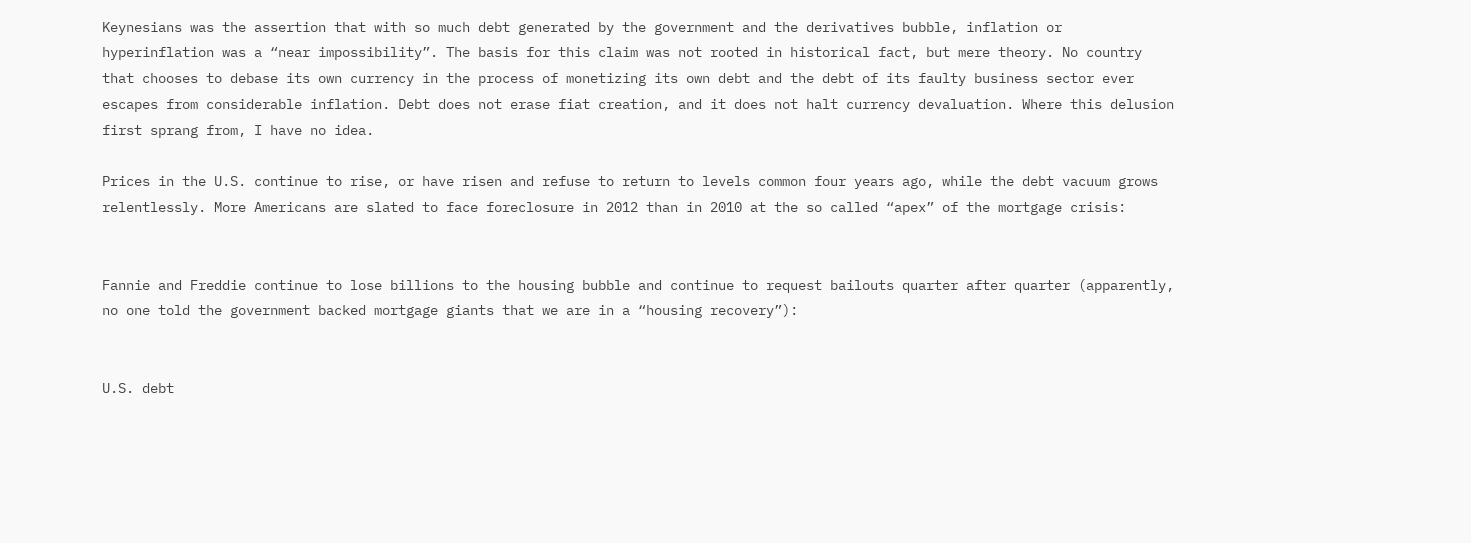Keynesians was the assertion that with so much debt generated by the government and the derivatives bubble, inflation or hyperinflation was a “near impossibility”. The basis for this claim was not rooted in historical fact, but mere theory. No country that chooses to debase its own currency in the process of monetizing its own debt and the debt of its faulty business sector ever escapes from considerable inflation. Debt does not erase fiat creation, and it does not halt currency devaluation. Where this delusion first sprang from, I have no idea.

Prices in the U.S. continue to rise, or have risen and refuse to return to levels common four years ago, while the debt vacuum grows relentlessly. More Americans are slated to face foreclosure in 2012 than in 2010 at the so called “apex” of the mortgage crisis:


Fannie and Freddie continue to lose billions to the housing bubble and continue to request bailouts quarter after quarter (apparently, no one told the government backed mortgage giants that we are in a “housing recovery”):


U.S. debt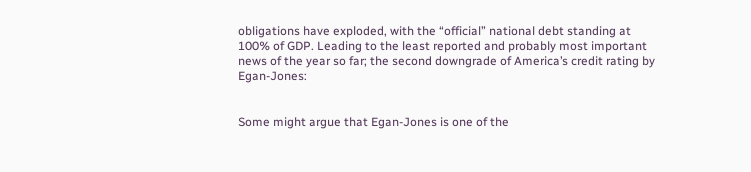obligations have exploded, with the “official” national debt standing at 100% of GDP. Leading to the least reported and probably most important news of the year so far; the second downgrade of America’s credit rating by Egan-Jones:


Some might argue that Egan-Jones is one of the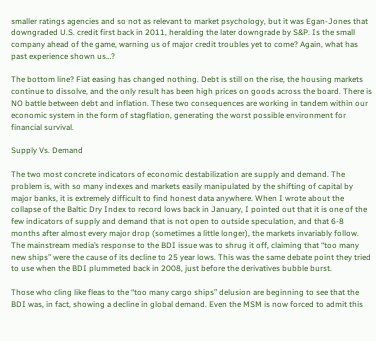smaller ratings agencies and so not as relevant to market psychology, but it was Egan-Jones that downgraded U.S. credit first back in 2011, heralding the later downgrade by S&P. Is the small company ahead of the game, warning us of major credit troubles yet to come? Again, what has past experience shown us…?

The bottom line? Fiat easing has changed nothing. Debt is still on the rise, the housing markets continue to dissolve, and the only result has been high prices on goods across the board. There is NO battle between debt and inflation. These two consequences are working in tandem within our economic system in the form of stagflation, generating the worst possible environment for financial survival.

Supply Vs. Demand

The two most concrete indicators of economic destabilization are supply and demand. The problem is, with so many indexes and markets easily manipulated by the shifting of capital by major banks, it is extremely difficult to find honest data anywhere. When I wrote about the collapse of the Baltic Dry Index to record lows back in January, I pointed out that it is one of the few indicators of supply and demand that is not open to outside speculation, and that 6-8 months after almost every major drop (sometimes a little longer), the markets invariably follow. The mainstream media’s response to the BDI issue was to shrug it off, claiming that “too many new ships” were the cause of its decline to 25 year lows. This was the same debate point they tried to use when the BDI plummeted back in 2008, just before the derivatives bubble burst.

Those who cling like fleas to the “too many cargo ships” delusion are beginning to see that the BDI was, in fact, showing a decline in global demand. Even the MSM is now forced to admit this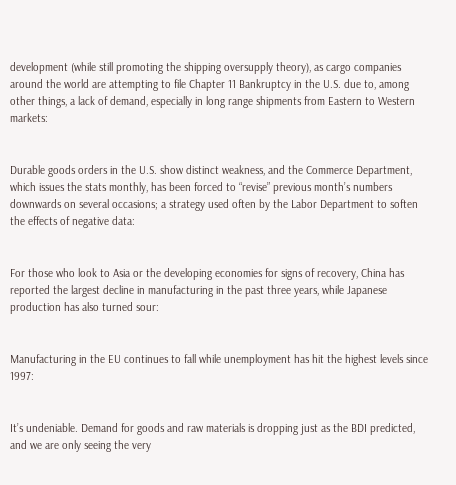development (while still promoting the shipping oversupply theory), as cargo companies around the world are attempting to file Chapter 11 Bankruptcy in the U.S. due to, among other things, a lack of demand, especially in long range shipments from Eastern to Western markets:


Durable goods orders in the U.S. show distinct weakness, and the Commerce Department, which issues the stats monthly, has been forced to “revise” previous month’s numbers downwards on several occasions; a strategy used often by the Labor Department to soften the effects of negative data:


For those who look to Asia or the developing economies for signs of recovery, China has reported the largest decline in manufacturing in the past three years, while Japanese production has also turned sour:


Manufacturing in the EU continues to fall while unemployment has hit the highest levels since 1997:


It’s undeniable. Demand for goods and raw materials is dropping just as the BDI predicted, and we are only seeing the very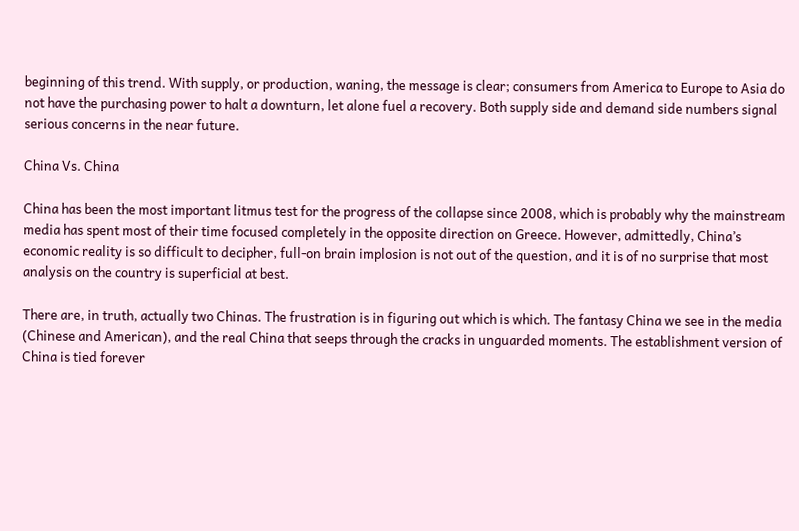beginning of this trend. With supply, or production, waning, the message is clear; consumers from America to Europe to Asia do not have the purchasing power to halt a downturn, let alone fuel a recovery. Both supply side and demand side numbers signal serious concerns in the near future.

China Vs. China

China has been the most important litmus test for the progress of the collapse since 2008, which is probably why the mainstream media has spent most of their time focused completely in the opposite direction on Greece. However, admittedly, China’s economic reality is so difficult to decipher, full-on brain implosion is not out of the question, and it is of no surprise that most analysis on the country is superficial at best.

There are, in truth, actually two Chinas. The frustration is in figuring out which is which. The fantasy China we see in the media (Chinese and American), and the real China that seeps through the cracks in unguarded moments. The establishment version of China is tied forever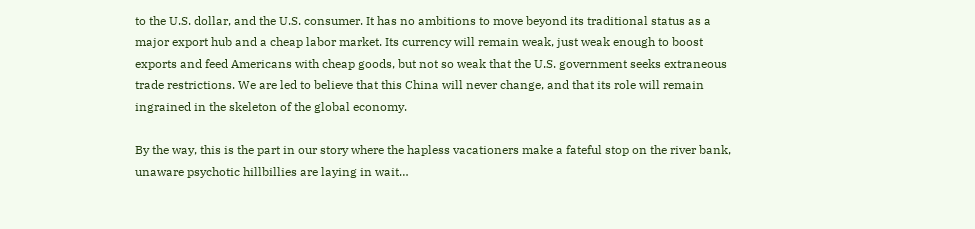to the U.S. dollar, and the U.S. consumer. It has no ambitions to move beyond its traditional status as a major export hub and a cheap labor market. Its currency will remain weak, just weak enough to boost exports and feed Americans with cheap goods, but not so weak that the U.S. government seeks extraneous trade restrictions. We are led to believe that this China will never change, and that its role will remain ingrained in the skeleton of the global economy.

By the way, this is the part in our story where the hapless vacationers make a fateful stop on the river bank, unaware psychotic hillbillies are laying in wait…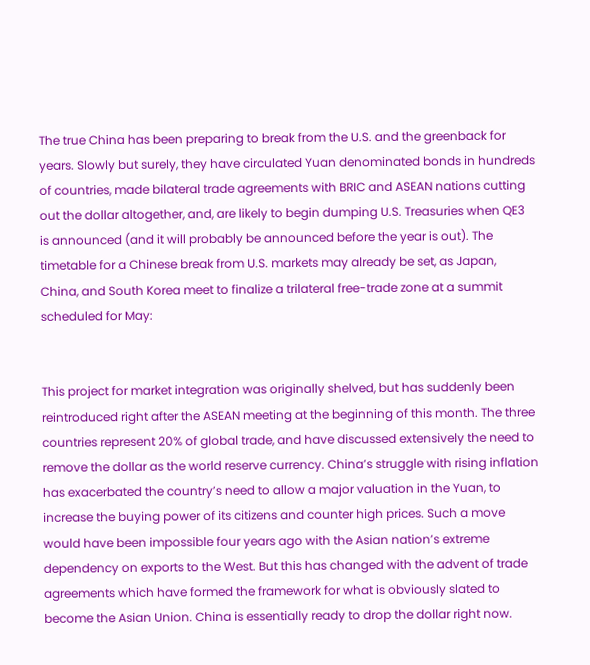The true China has been preparing to break from the U.S. and the greenback for years. Slowly but surely, they have circulated Yuan denominated bonds in hundreds of countries, made bilateral trade agreements with BRIC and ASEAN nations cutting out the dollar altogether, and, are likely to begin dumping U.S. Treasuries when QE3 is announced (and it will probably be announced before the year is out). The timetable for a Chinese break from U.S. markets may already be set, as Japan, China, and South Korea meet to finalize a trilateral free-trade zone at a summit scheduled for May:


This project for market integration was originally shelved, but has suddenly been reintroduced right after the ASEAN meeting at the beginning of this month. The three countries represent 20% of global trade, and have discussed extensively the need to remove the dollar as the world reserve currency. China’s struggle with rising inflation has exacerbated the country’s need to allow a major valuation in the Yuan, to increase the buying power of its citizens and counter high prices. Such a move would have been impossible four years ago with the Asian nation’s extreme dependency on exports to the West. But this has changed with the advent of trade agreements which have formed the framework for what is obviously slated to become the Asian Union. China is essentially ready to drop the dollar right now.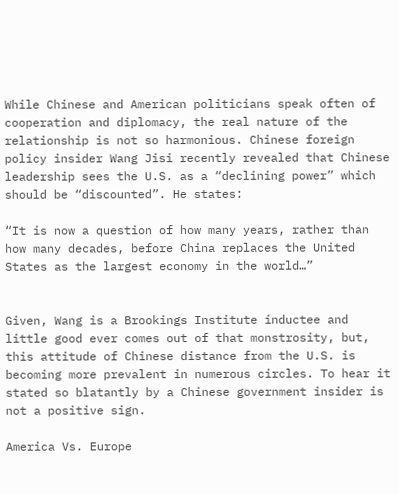While Chinese and American politicians speak often of cooperation and diplomacy, the real nature of the relationship is not so harmonious. Chinese foreign policy insider Wang Jisi recently revealed that Chinese leadership sees the U.S. as a “declining power” which should be “discounted”. He states:

“It is now a question of how many years, rather than how many decades, before China replaces the United States as the largest economy in the world…”


Given, Wang is a Brookings Institute inductee and little good ever comes out of that monstrosity, but, this attitude of Chinese distance from the U.S. is becoming more prevalent in numerous circles. To hear it stated so blatantly by a Chinese government insider is not a positive sign.

America Vs. Europe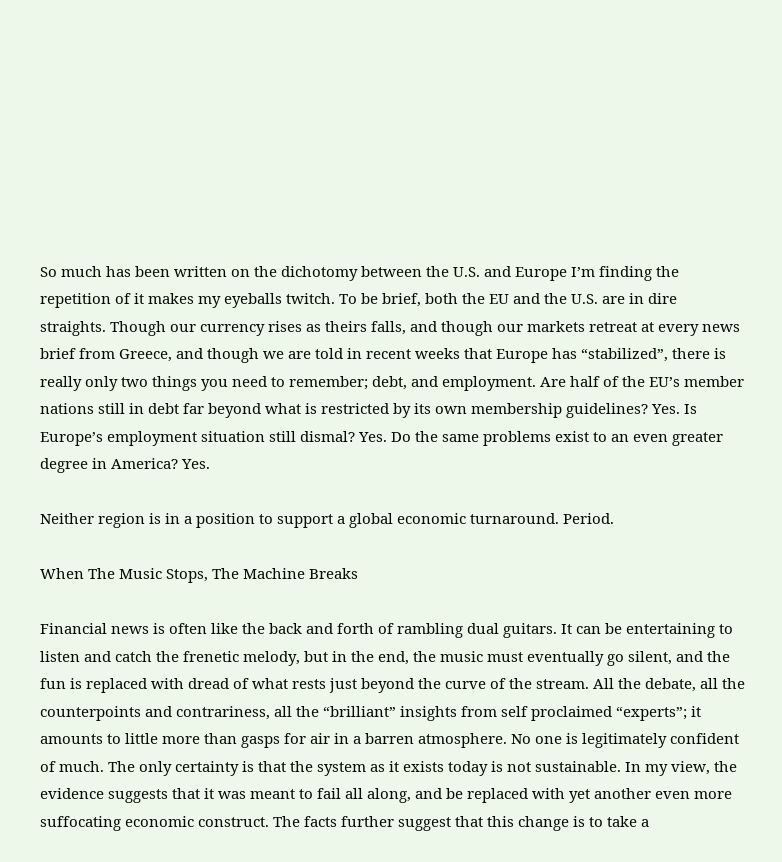So much has been written on the dichotomy between the U.S. and Europe I’m finding the repetition of it makes my eyeballs twitch. To be brief, both the EU and the U.S. are in dire straights. Though our currency rises as theirs falls, and though our markets retreat at every news brief from Greece, and though we are told in recent weeks that Europe has “stabilized”, there is really only two things you need to remember; debt, and employment. Are half of the EU’s member nations still in debt far beyond what is restricted by its own membership guidelines? Yes. Is Europe’s employment situation still dismal? Yes. Do the same problems exist to an even greater degree in America? Yes.

Neither region is in a position to support a global economic turnaround. Period.

When The Music Stops, The Machine Breaks

Financial news is often like the back and forth of rambling dual guitars. It can be entertaining to listen and catch the frenetic melody, but in the end, the music must eventually go silent, and the fun is replaced with dread of what rests just beyond the curve of the stream. All the debate, all the counterpoints and contrariness, all the “brilliant” insights from self proclaimed “experts”; it amounts to little more than gasps for air in a barren atmosphere. No one is legitimately confident of much. The only certainty is that the system as it exists today is not sustainable. In my view, the evidence suggests that it was meant to fail all along, and be replaced with yet another even more suffocating economic construct. The facts further suggest that this change is to take a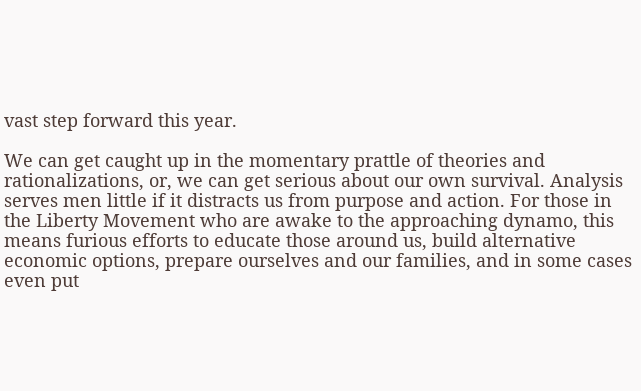vast step forward this year.

We can get caught up in the momentary prattle of theories and rationalizations, or, we can get serious about our own survival. Analysis serves men little if it distracts us from purpose and action. For those in the Liberty Movement who are awake to the approaching dynamo, this means furious efforts to educate those around us, build alternative economic options, prepare ourselves and our families, and in some cases even put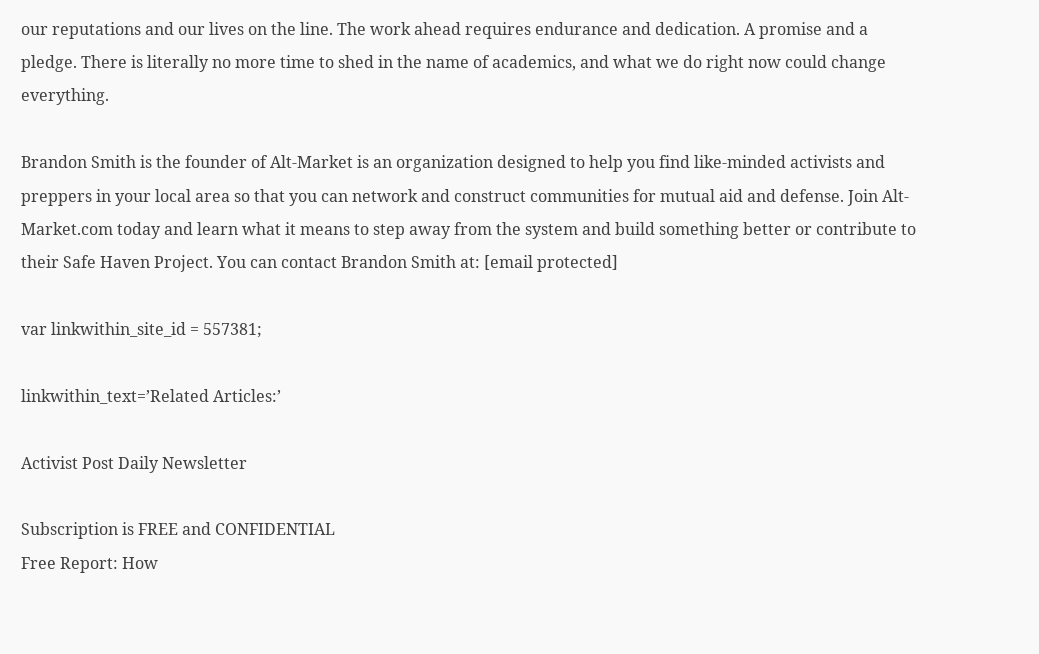our reputations and our lives on the line. The work ahead requires endurance and dedication. A promise and a pledge. There is literally no more time to shed in the name of academics, and what we do right now could change everything.

Brandon Smith is the founder of Alt-Market is an organization designed to help you find like-minded activists and preppers in your local area so that you can network and construct communities for mutual aid and defense. Join Alt-Market.com today and learn what it means to step away from the system and build something better or contribute to their Safe Haven Project. You can contact Brandon Smith at: [email protected]

var linkwithin_site_id = 557381;

linkwithin_text=’Related Articles:’

Activist Post Daily Newsletter

Subscription is FREE and CONFIDENTIAL
Free Report: How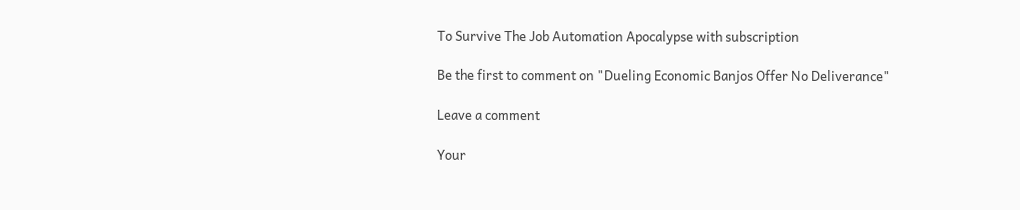To Survive The Job Automation Apocalypse with subscription

Be the first to comment on "Dueling Economic Banjos Offer No Deliverance"

Leave a comment

Your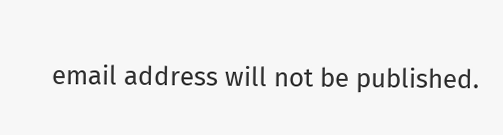email address will not be published.